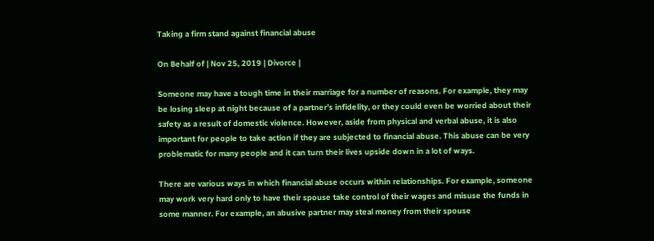Taking a firm stand against financial abuse

On Behalf of | Nov 25, 2019 | Divorce |

Someone may have a tough time in their marriage for a number of reasons. For example, they may be losing sleep at night because of a partner’s infidelity, or they could even be worried about their safety as a result of domestic violence. However, aside from physical and verbal abuse, it is also important for people to take action if they are subjected to financial abuse. This abuse can be very problematic for many people and it can turn their lives upside down in a lot of ways.

There are various ways in which financial abuse occurs within relationships. For example, someone may work very hard only to have their spouse take control of their wages and misuse the funds in some manner. For example, an abusive partner may steal money from their spouse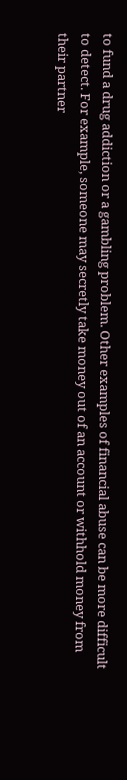to fund a drug addiction or a gambling problem. Other examples of financial abuse can be more difficult to detect. For example, someone may secretly take money out of an account or withhold money from their partner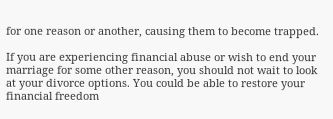for one reason or another, causing them to become trapped.

If you are experiencing financial abuse or wish to end your marriage for some other reason, you should not wait to look at your divorce options. You could be able to restore your financial freedom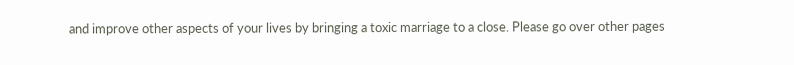and improve other aspects of your lives by bringing a toxic marriage to a close. Please go over other pages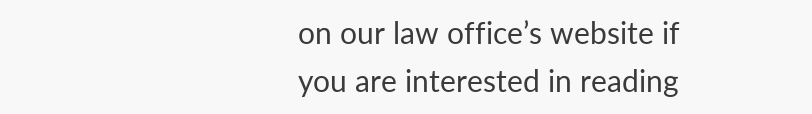on our law office’s website if you are interested in reading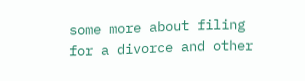some more about filing for a divorce and other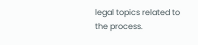legal topics related to the process.